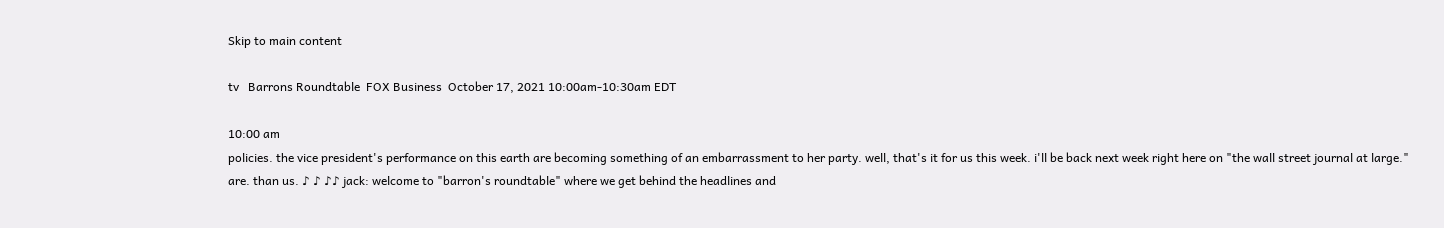Skip to main content

tv   Barrons Roundtable  FOX Business  October 17, 2021 10:00am-10:30am EDT

10:00 am
policies. the vice president's performance on this earth are becoming something of an embarrassment to her party. well, that's it for us this week. i'll be back next week right here on "the wall street journal at large." are. than us. ♪ ♪ ♪♪ jack: welcome to "barron's roundtable" where we get behind the headlines and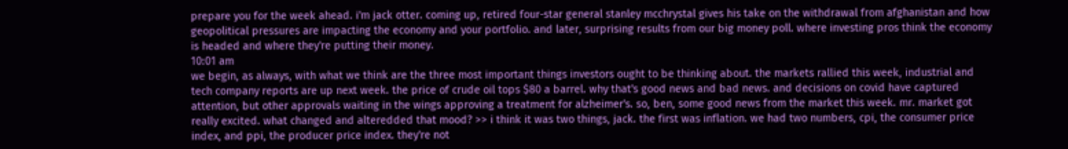prepare you for the week ahead. i'm jack otter. coming up, retired four-star general stanley mcchrystal gives his take on the withdrawal from afghanistan and how geopolitical pressures are impacting the economy and your portfolio. and later, surprising results from our big money poll. where investing pros think the economy is headed and where they're putting their money.
10:01 am
we begin, as always, with what we think are the three most important things investors ought to be thinking about. the markets rallied this week, industrial and tech company reports are up next week. the price of crude oil tops $80 a barrel. why that's good news and bad news. and decisions on covid have captured attention, but other approvals waiting in the wings approving a treatment for alzheimer's. so, ben, some good news from the market this week. mr. market got really excited. what changed and alteredded that mood? >> i think it was two things, jack. the first was inflation. we had two numbers, cpi, the consumer price index, and ppi, the producer price index. they're not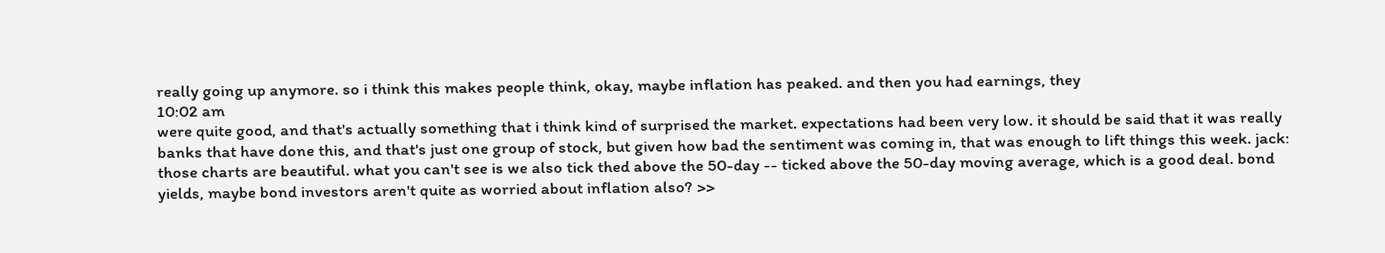really going up anymore. so i think this makes people think, okay, maybe inflation has peaked. and then you had earnings, they
10:02 am
were quite good, and that's actually something that i think kind of surprised the market. expectations had been very low. it should be said that it was really banks that have done this, and that's just one group of stock, but given how bad the sentiment was coming in, that was enough to lift things this week. jack: those charts are beautiful. what you can't see is we also tick thed above the 50-day -- ticked above the 50-day moving average, which is a good deal. bond yields, maybe bond investors aren't quite as worried about inflation also? >>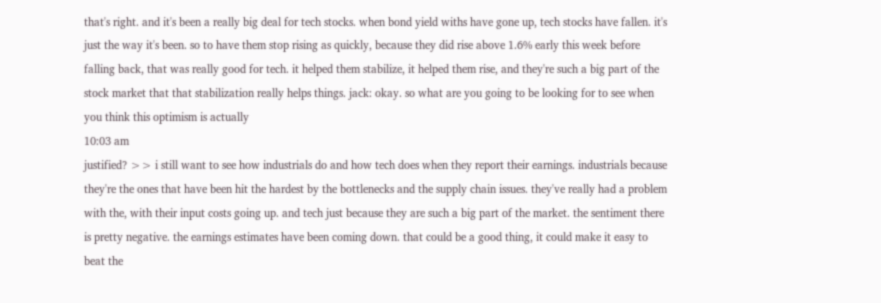that's right. and it's been a really big deal for tech stocks. when bond yield withs have gone up, tech stocks have fallen. it's just the way it's been. so to have them stop rising as quickly, because they did rise above 1.6% early this week before falling back, that was really good for tech. it helped them stabilize, it helped them rise, and they're such a big part of the stock market that that stabilization really helps things. jack: okay. so what are you going to be looking for to see when you think this optimism is actually
10:03 am
justified? >> i still want to see how industrials do and how tech does when they report their earnings. industrials because they're the ones that have been hit the hardest by the bottlenecks and the supply chain issues. they've really had a problem with the, with their input costs going up. and tech just because they are such a big part of the market. the sentiment there is pretty negative. the earnings estimates have been coming down. that could be a good thing, it could make it easy to beat the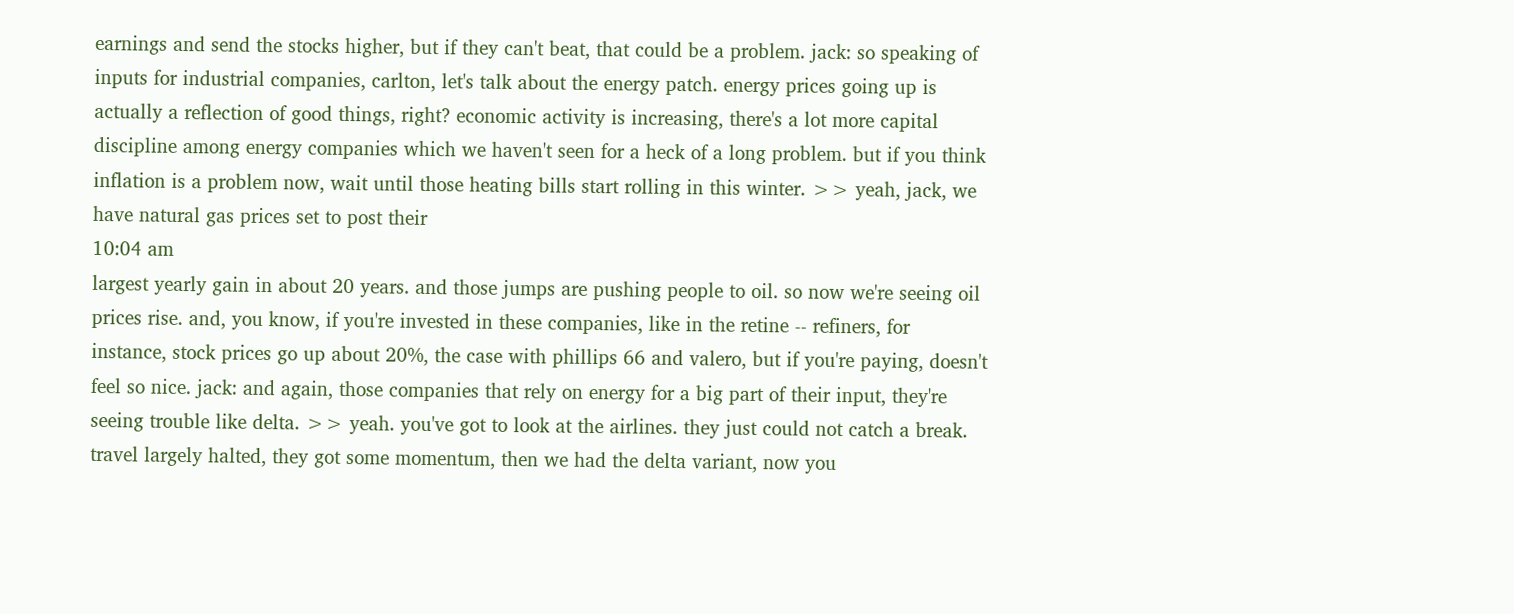earnings and send the stocks higher, but if they can't beat, that could be a problem. jack: so speaking of inputs for industrial companies, carlton, let's talk about the energy patch. energy prices going up is actually a reflection of good things, right? economic activity is increasing, there's a lot more capital discipline among energy companies which we haven't seen for a heck of a long problem. but if you think inflation is a problem now, wait until those heating bills start rolling in this winter. >> yeah, jack, we have natural gas prices set to post their
10:04 am
largest yearly gain in about 20 years. and those jumps are pushing people to oil. so now we're seeing oil prices rise. and, you know, if you're invested in these companies, like in the retine -- refiners, for instance, stock prices go up about 20%, the case with phillips 66 and valero, but if you're paying, doesn't feel so nice. jack: and again, those companies that rely on energy for a big part of their input, they're seeing trouble like delta. >> yeah. you've got to look at the airlines. they just could not catch a break. travel largely halted, they got some momentum, then we had the delta variant, now you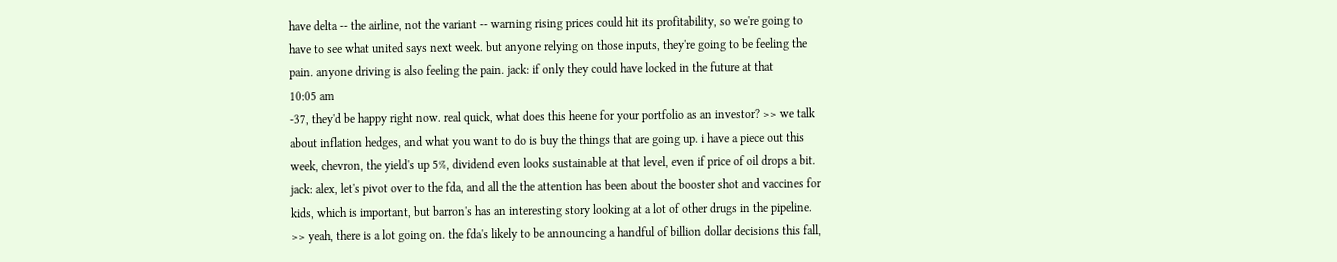have delta -- the airline, not the variant -- warning rising prices could hit its profitability, so we're going to have to see what united says next week. but anyone relying on those inputs, they're going to be feeling the pain. anyone driving is also feeling the pain. jack: if only they could have locked in the future at that
10:05 am
-37, they'd be happy right now. real quick, what does this heene for your portfolio as an investor? >> we talk about inflation hedges, and what you want to do is buy the things that are going up. i have a piece out this week, chevron, the yield's up 5%, dividend even looks sustainable at that level, even if price of oil drops a bit. jack: alex, let's pivot over to the fda, and all the the attention has been about the booster shot and vaccines for kids, which is important, but barron's has an interesting story looking at a lot of other drugs in the pipeline. >> yeah, there is a lot going on. the fda's likely to be announcing a handful of billion dollar decisions this fall,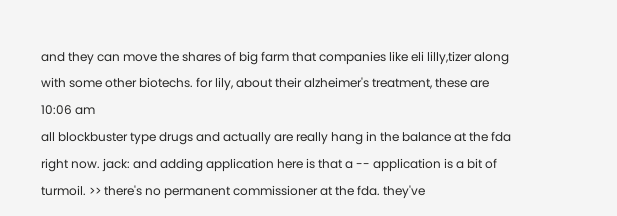and they can move the shares of big farm that companies like eli lilly,tizer along with some other biotechs. for lily, about their alzheimer's treatment, these are
10:06 am
all blockbuster type drugs and actually are really hang in the balance at the fda right now. jack: and adding application here is that a -- application is a bit of turmoil. >> there's no permanent commissioner at the fda. they've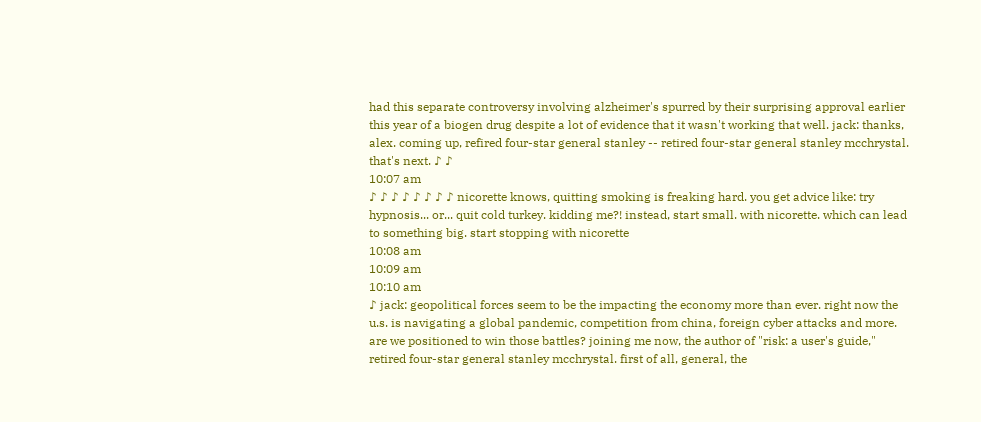had this separate controversy involving alzheimer's spurred by their surprising approval earlier this year of a biogen drug despite a lot of evidence that it wasn't working that well. jack: thanks, alex. coming up, refired four-star general stanley -- retired four-star general stanley mcchrystal. that's next. ♪ ♪
10:07 am
♪ ♪ ♪ ♪ ♪ ♪ ♪ ♪ nicorette knows, quitting smoking is freaking hard. you get advice like: try hypnosis... or... quit cold turkey. kidding me?! instead, start small. with nicorette. which can lead to something big. start stopping with nicorette
10:08 am
10:09 am
10:10 am
♪ jack: geopolitical forces seem to be the impacting the economy more than ever. right now the u.s. is navigating a global pandemic, competition from china, foreign cyber attacks and more. are we positioned to win those battles? joining me now, the author of "risk: a user's guide," retired four-star general stanley mcchrystal. first of all, general, the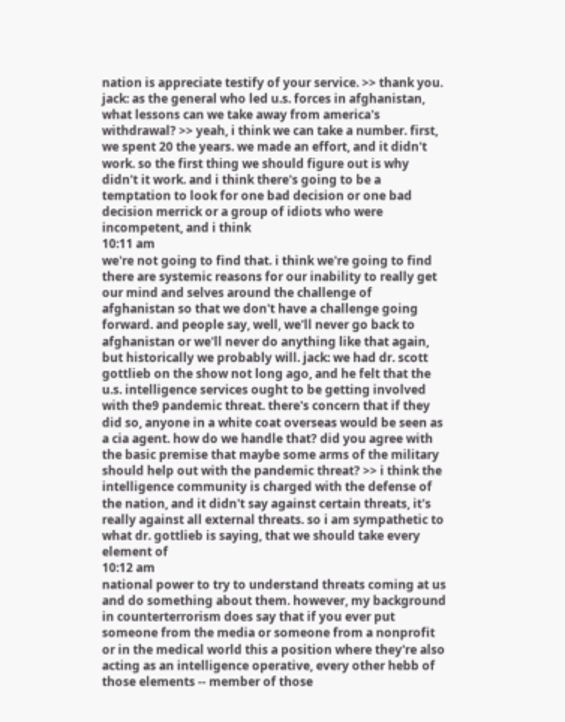nation is appreciate testify of your service. >> thank you. jack: as the general who led u.s. forces in afghanistan, what lessons can we take away from america's withdrawal? >> yeah, i think we can take a number. first, we spent 20 the years. we made an effort, and it didn't work. so the first thing we should figure out is why didn't it work. and i think there's going to be a temptation to look for one bad decision or one bad decision merrick or a group of idiots who were incompetent, and i think
10:11 am
we're not going to find that. i think we're going to find there are systemic reasons for our inability to really get our mind and selves around the challenge of afghanistan so that we don't have a challenge going forward. and people say, well, we'll never go back to afghanistan or we'll never do anything like that again, but historically we probably will. jack: we had dr. scott gottlieb on the show not long ago, and he felt that the u.s. intelligence services ought to be getting involved with the9 pandemic threat. there's concern that if they did so, anyone in a white coat overseas would be seen as a cia agent. how do we handle that? did you agree with the basic premise that maybe some arms of the military should help out with the pandemic threat? >> i think the intelligence community is charged with the defense of the nation, and it didn't say against certain threats, it's really against all external threats. so i am sympathetic to what dr. gottlieb is saying, that we should take every element of
10:12 am
national power to try to understand threats coming at us and do something about them. however, my background in counterterrorism does say that if you ever put someone from the media or someone from a nonprofit or in the medical world this a position where they're also acting as an intelligence operative, every other hebb of those elements -- member of those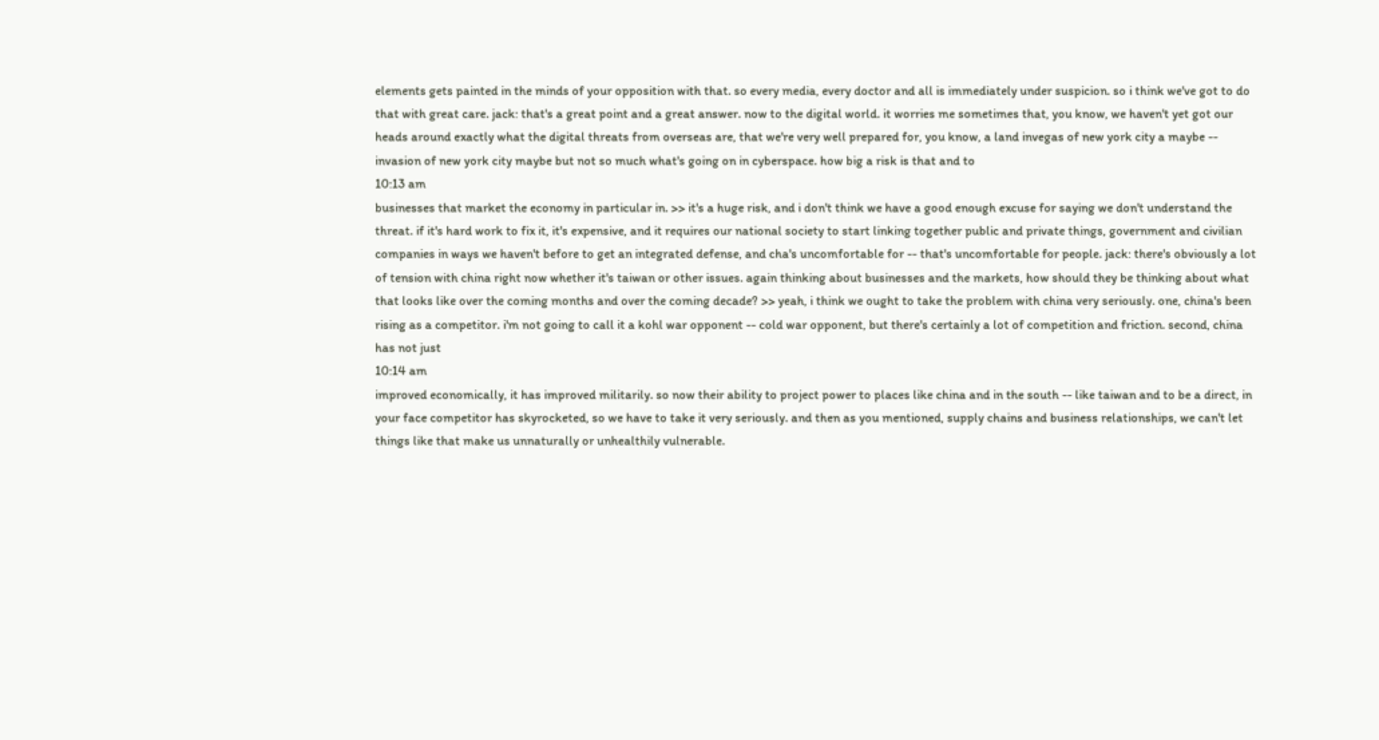elements gets painted in the minds of your opposition with that. so every media, every doctor and all is immediately under suspicion. so i think we've got to do that with great care. jack: that's a great point and a great answer. now to the digital world. it worries me sometimes that, you know, we haven't yet got our heads around exactly what the digital threats from overseas are, that we're very well prepared for, you know, a land invegas of new york city a maybe -- invasion of new york city maybe but not so much what's going on in cyberspace. how big a risk is that and to
10:13 am
businesses that market the economy in particular in. >> it's a huge risk, and i don't think we have a good enough excuse for saying we don't understand the threat. if it's hard work to fix it, it's expensive, and it requires our national society to start linking together public and private things, government and civilian companies in ways we haven't before to get an integrated defense, and cha's uncomfortable for -- that's uncomfortable for people. jack: there's obviously a lot of tension with china right now whether it's taiwan or other issues. again thinking about businesses and the markets, how should they be thinking about what that looks like over the coming months and over the coming decade? >> yeah, i think we ought to take the problem with china very seriously. one, china's been rising as a competitor. i'm not going to call it a kohl war opponent -- cold war opponent, but there's certainly a lot of competition and friction. second, china has not just
10:14 am
improved economically, it has improved militarily. so now their ability to project power to places like china and in the south -- like taiwan and to be a direct, in your face competitor has skyrocketed, so we have to take it very seriously. and then as you mentioned, supply chains and business relationships, we can't let things like that make us unnaturally or unhealthily vulnerable.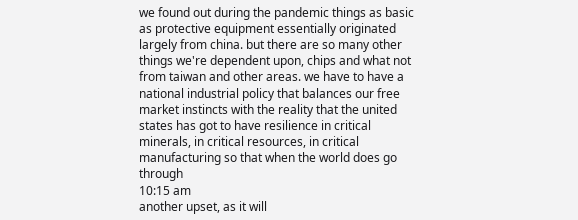we found out during the pandemic things as basic as protective equipment essentially originated largely from china. but there are so many other things we're dependent upon, chips and what not from taiwan and other areas. we have to have a national industrial policy that balances our free market instincts with the reality that the united states has got to have resilience in critical minerals, in critical resources, in critical manufacturing so that when the world does go through
10:15 am
another upset, as it will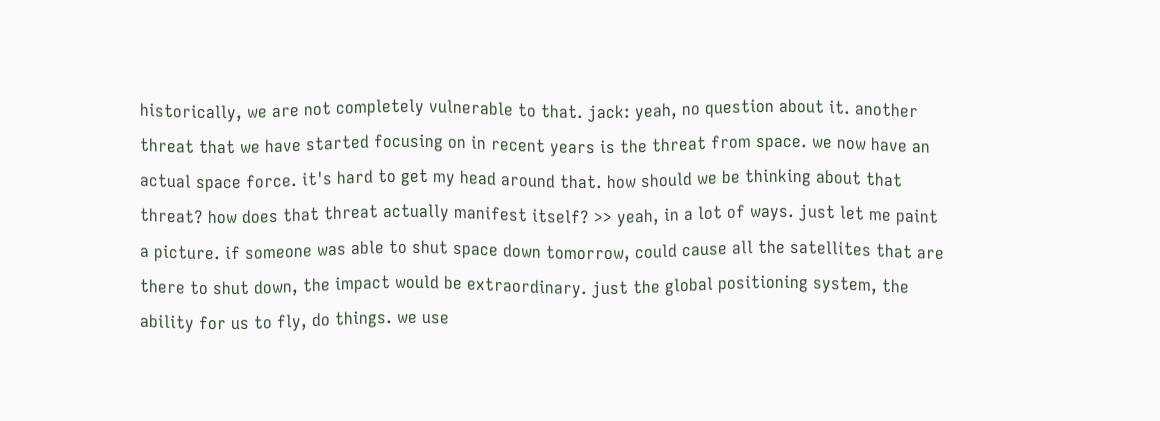historically, we are not completely vulnerable to that. jack: yeah, no question about it. another threat that we have started focusing on in recent years is the threat from space. we now have an actual space force. it's hard to get my head around that. how should we be thinking about that threat? how does that threat actually manifest itself? >> yeah, in a lot of ways. just let me paint a picture. if someone was able to shut space down tomorrow, could cause all the satellites that are there to shut down, the impact would be extraordinary. just the global positioning system, the ability for us to fly, do things. we use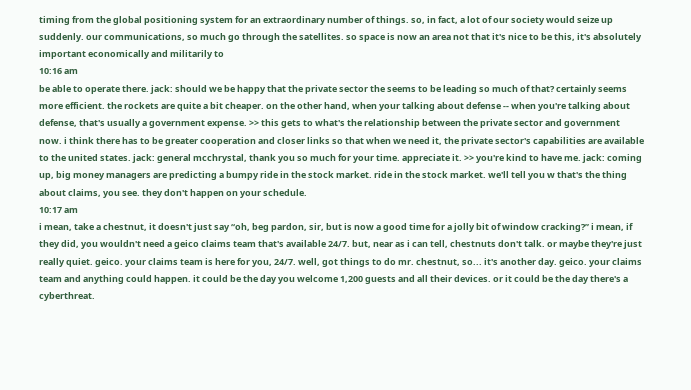timing from the global positioning system for an extraordinary number of things. so, in fact, a lot of our society would seize up suddenly. our communications, so much go through the satellites. so space is now an area not that it's nice to be this, it's absolutely important economically and militarily to
10:16 am
be able to operate there. jack: should we be happy that the private sector the seems to be leading so much of that? certainly seems more efficient. the rockets are quite a bit cheaper. on the other hand, when your talking about defense -- when you're talking about defense, that's usually a government expense. >> this gets to what's the relationship between the private sector and government now. i think there has to be greater cooperation and closer links so that when we need it, the private sector's capabilities are available to the united states. jack: general mcchrystal, thank you so much for your time. appreciate it. >> you're kind to have me. jack: coming up, big money managers are predicting a bumpy ride in the stock market. ride in the stock market. we'll tell you w that's the thing about claims, you see. they don't happen on your schedule.
10:17 am
i mean, take a chestnut, it doesn't just say “oh, beg pardon, sir, but is now a good time for a jolly bit of window cracking?” i mean, if they did, you wouldn't need a geico claims team that's available 24/7. but, near as i can tell, chestnuts don't talk. or maybe they're just really quiet. geico. your claims team is here for you, 24/7. well, got things to do mr. chestnut, so... it's another day. geico. your claims team and anything could happen. it could be the day you welcome 1,200 guests and all their devices. or it could be the day there's a cyberthreat.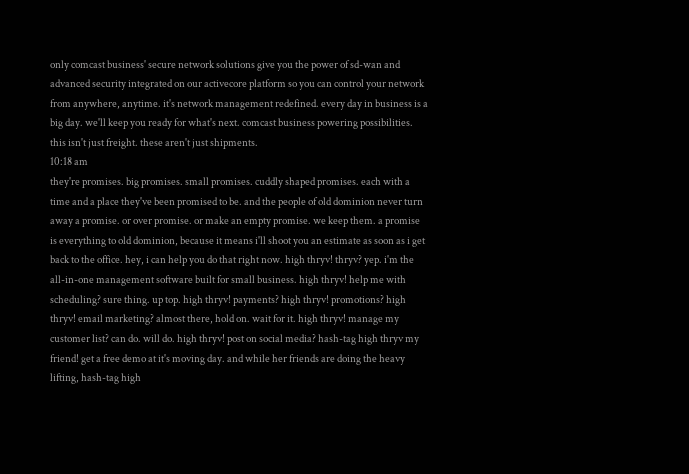only comcast business' secure network solutions give you the power of sd-wan and advanced security integrated on our activecore platform so you can control your network from anywhere, anytime. it's network management redefined. every day in business is a big day. we'll keep you ready for what's next. comcast business powering possibilities. this isn't just freight. these aren't just shipments.
10:18 am
they're promises. big promises. small promises. cuddly shaped promises. each with a time and a place they've been promised to be. and the people of old dominion never turn away a promise. or over promise. or make an empty promise. we keep them. a promise is everything to old dominion, because it means i'll shoot you an estimate as soon as i get back to the office. hey, i can help you do that right now. high thryv! thryv? yep. i'm the all-in-one management software built for small business. high thryv! help me with scheduling? sure thing. up top. high thryv! payments? high thryv! promotions? high thryv! email marketing? almost there, hold on. wait for it. high thryv! manage my customer list? can do. will do. high thryv! post on social media? hash-tag high thryv my friend! get a free demo at it's moving day. and while her friends are doing the heavy lifting, hash-tag high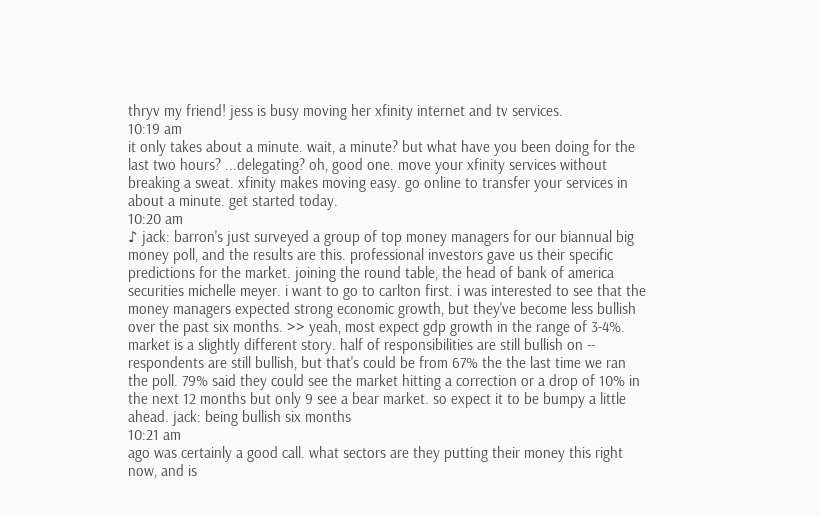thryv my friend! jess is busy moving her xfinity internet and tv services.
10:19 am
it only takes about a minute. wait, a minute? but what have you been doing for the last two hours? ...delegating? oh, good one. move your xfinity services without breaking a sweat. xfinity makes moving easy. go online to transfer your services in about a minute. get started today.
10:20 am
♪ jack: barron's just surveyed a group of top money managers for our biannual big money poll, and the results are this. professional investors gave us their specific predictions for the market. joining the round table, the head of bank of america securities michelle meyer. i want to go to carlton first. i was interested to see that the money managers expected strong economic growth, but they've become less bullish over the past six months. >> yeah, most expect gdp growth in the range of 3-4%. market is a slightly different story. half of responsibilities are still bullish on -- respondents are still bullish, but that's could be from 67% the the last time we ran the poll. 79% said they could see the market hitting a correction or a drop of 10% in the next 12 months but only 9 see a bear market. so expect it to be bumpy a little ahead. jack: being bullish six months
10:21 am
ago was certainly a good call. what sectors are they putting their money this right now, and is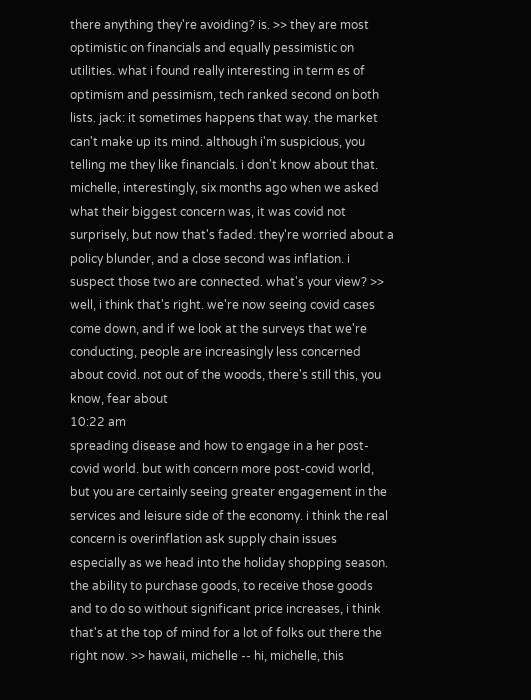there anything they're avoiding? is. >> they are most optimistic on financials and equally pessimistic on utilities. what i found really interesting in term es of optimism and pessimism, tech ranked second on both lists. jack: it sometimes happens that way. the market can't make up its mind. although i'm suspicious, you telling me they like financials. i don't know about that. michelle, interestingly, six months ago when we asked what their biggest concern was, it was covid not surprisely, but now that's faded. they're worried about a policy blunder, and a close second was inflation. i suspect those two are connected. what's your view? >> well, i think that's right. we're now seeing covid cases come down, and if we look at the surveys that we're conducting, people are increasingly less concerned about covid. not out of the woods, there's still this, you know, fear about
10:22 am
spreading disease and how to engage in a her post-covid world. but with concern more post-covid world, but you are certainly seeing greater engagement in the services and leisure side of the economy. i think the real concern is overinflation ask supply chain issues especially as we head into the holiday shopping season. the ability to purchase goods, to receive those goods and to do so without significant price increases, i think that's at the top of mind for a lot of folks out there the right now. >> hawaii, michelle -- hi, michelle, this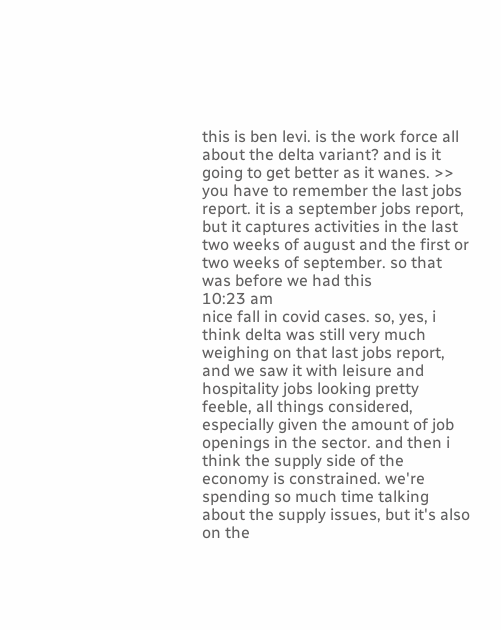this is ben levi. is the work force all about the delta variant? and is it going to get better as it wanes. >> you have to remember the last jobs report. it is a september jobs report, but it captures activities in the last two weeks of august and the first or two weeks of september. so that was before we had this
10:23 am
nice fall in covid cases. so, yes, i think delta was still very much weighing on that last jobs report, and we saw it with leisure and hospitality jobs looking pretty feeble, all things considered, especially given the amount of job openings in the sector. and then i think the supply side of the economy is constrained. we're spending so much time talking about the supply issues, but it's also on the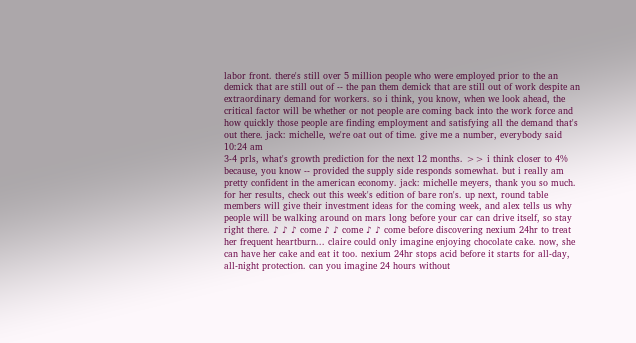labor front. there's still over 5 million people who were employed prior to the an demick that are still out of -- the pan them demick that are still out of work despite an extraordinary demand for workers. so i think, you know, when we look ahead, the critical factor will be whether or not people are coming back into the work force and how quickly those people are finding employment and satisfying all the demand that's out there. jack: michelle, we're oat out of time. give me a number, everybody said
10:24 am
3-4 prls, what's growth prediction for the next 12 months. >> i think closer to 4% because, you know -- provided the supply side responds somewhat. but i really am pretty confident in the american economy. jack: michelle meyers, thank you so much. for her results, check out this week's edition of bare ron's. up next, round table members will give their investment ideas for the coming week, and alex tells us why people will be walking around on mars long before your car can drive itself, so stay right there. ♪ ♪ ♪ come ♪ ♪ come ♪ ♪ come before discovering nexium 24hr to treat her frequent heartburn... claire could only imagine enjoying chocolate cake. now, she can have her cake and eat it too. nexium 24hr stops acid before it starts for all-day, all-night protection. can you imagine 24 hours without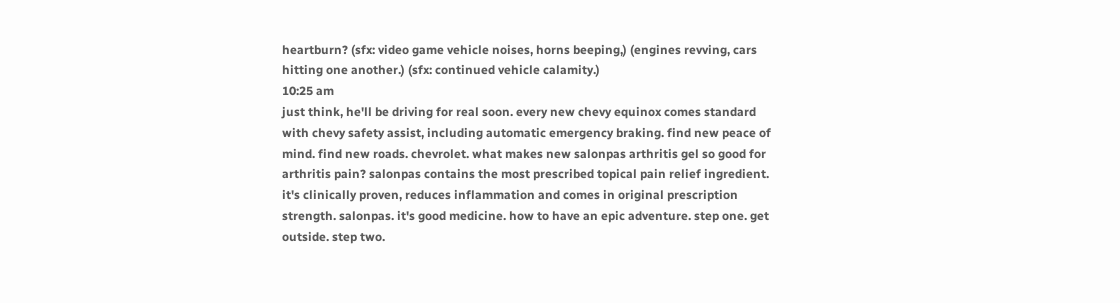heartburn? (sfx: video game vehicle noises, horns beeping,) (engines revving, cars hitting one another.) (sfx: continued vehicle calamity.)
10:25 am
just think, he'll be driving for real soon. every new chevy equinox comes standard with chevy safety assist, including automatic emergency braking. find new peace of mind. find new roads. chevrolet. what makes new salonpas arthritis gel so good for arthritis pain? salonpas contains the most prescribed topical pain relief ingredient. it's clinically proven, reduces inflammation and comes in original prescription strength. salonpas. it's good medicine. how to have an epic adventure. step one. get outside. step two.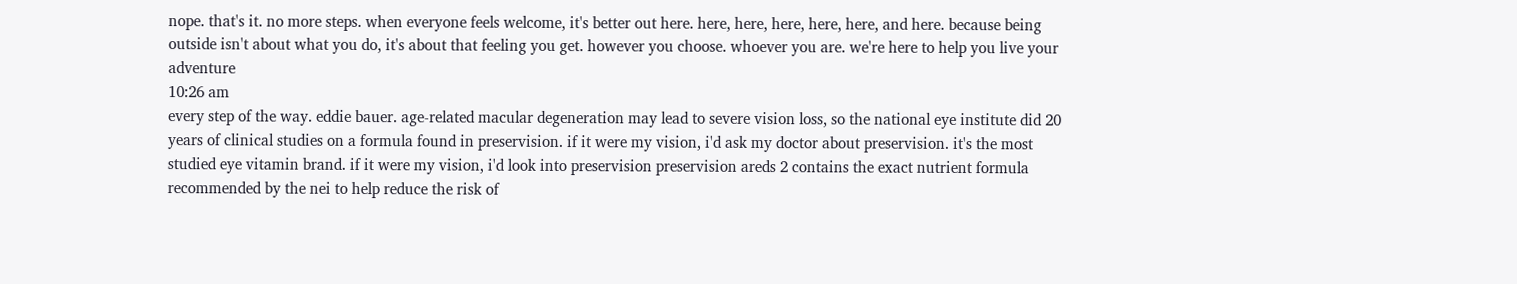nope. that's it. no more steps. when everyone feels welcome, it's better out here. here, here, here, here, here, and here. because being outside isn't about what you do, it's about that feeling you get. however you choose. whoever you are. we're here to help you live your adventure
10:26 am
every step of the way. eddie bauer. age-related macular degeneration may lead to severe vision loss, so the national eye institute did 20 years of clinical studies on a formula found in preservision. if it were my vision, i'd ask my doctor about preservision. it's the most studied eye vitamin brand. if it were my vision, i'd look into preservision preservision areds 2 contains the exact nutrient formula recommended by the nei to help reduce the risk of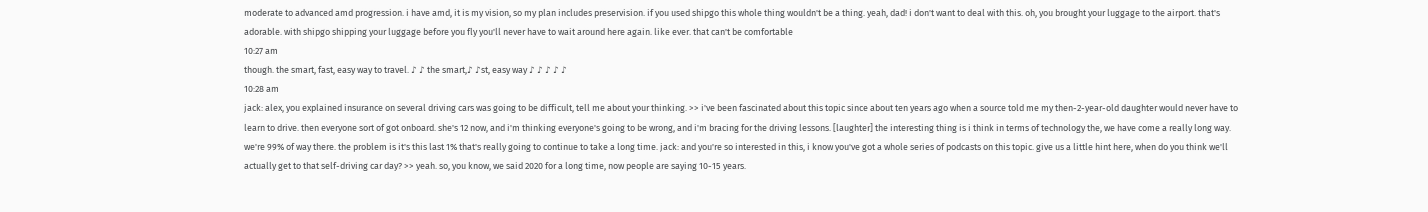moderate to advanced amd progression. i have amd, it is my vision, so my plan includes preservision. if you used shipgo this whole thing wouldn't be a thing. yeah, dad! i don't want to deal with this. oh, you brought your luggage to the airport. that's adorable. with shipgo shipping your luggage before you fly you'll never have to wait around here again. like ever. that can't be comfortable
10:27 am
though. the smart, fast, easy way to travel. ♪ ♪ the smart,♪ ♪st, easy way ♪ ♪ ♪ ♪ ♪
10:28 am
jack: alex, you explained insurance on several driving cars was going to be difficult, tell me about your thinking. >> i've been fascinated about this topic since about ten years ago when a source told me my then-2-year-old daughter would never have to learn to drive. then everyone sort of got onboard. she's 12 now, and i'm thinking everyone's going to be wrong, and i'm bracing for the driving lessons. [laughter] the interesting thing is i think in terms of technology the, we have come a really long way. we're 99% of way there. the problem is it's this last 1% that's really going to continue to take a long time. jack: and you're so interested in this, i know you've got a whole series of podcasts on this topic. give us a little hint here, when do you think we'll actually get to that self-driving car day? >> yeah. so, you know, we said 2020 for a long time, now people are saying 10-15 years.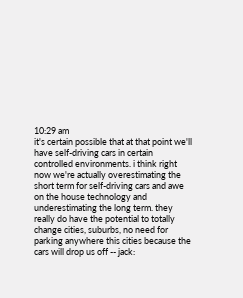10:29 am
it's certain possible that at that point we'll have self-driving cars in certain controlled environments. i think right now we're actually overestimating the short term for self-driving cars and awe on the house technology and underestimating the long term. they really do have the potential to totally change cities, suburbs, no need for parking anywhere this cities because the cars will drop us off -- jack: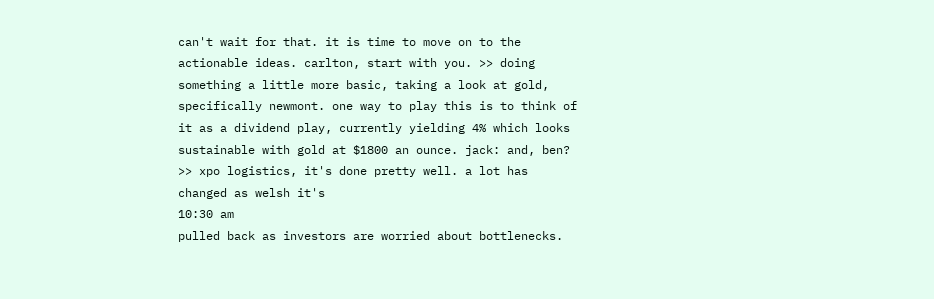can't wait for that. it is time to move on to the actionable ideas. carlton, start with you. >> doing something a little more basic, taking a look at gold, specifically newmont. one way to play this is to think of it as a dividend play, currently yielding 4% which looks sustainable with gold at $1800 an ounce. jack: and, ben? >> xpo logistics, it's done pretty well. a lot has changed as welsh it's
10:30 am
pulled back as investors are worried about bottlenecks.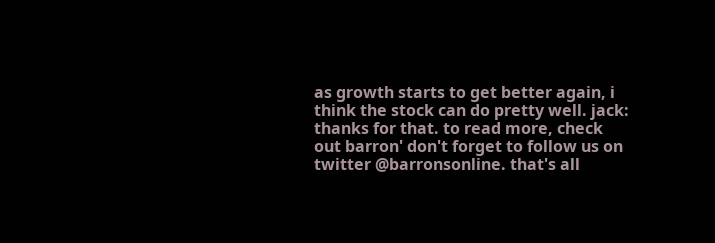as growth starts to get better again, i think the stock can do pretty well. jack: thanks for that. to read more, check out barron' don't forget to follow us on twitter @barronsonline. that's all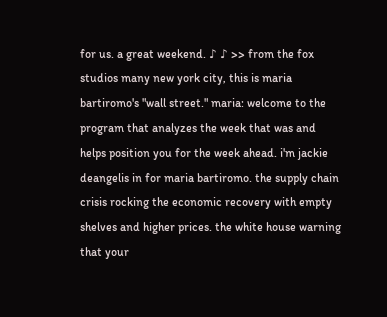for us. a great weekend. ♪ ♪ >> from the fox studios many new york city, this is maria bartiromo's "wall street." maria: welcome to the program that analyzes the week that was and helps position you for the week ahead. i'm jackie deangelis in for maria bartiromo. the supply chain crisis rocking the economic recovery with empty shelves and higher prices. the white house warning that your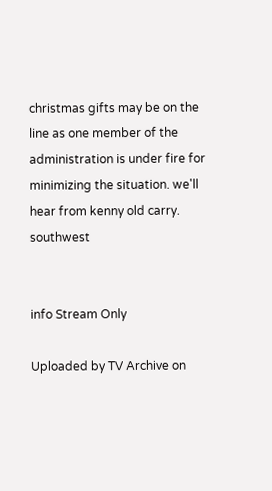christmas gifts may be on the line as one member of the administration is under fire for minimizing the situation. we'll hear from kenny old carry. southwest


info Stream Only

Uploaded by TV Archive on